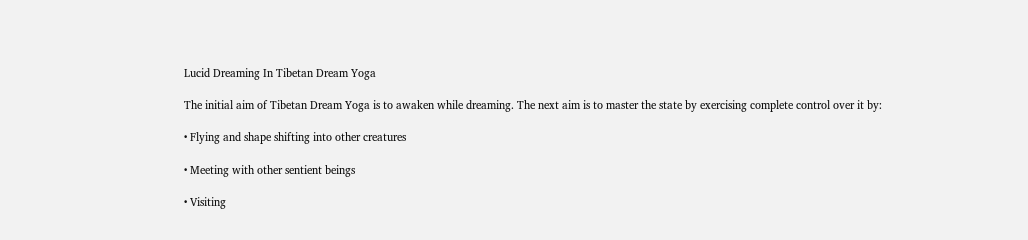Lucid Dreaming In Tibetan Dream Yoga

The initial aim of Tibetan Dream Yoga is to awaken while dreaming. The next aim is to master the state by exercising complete control over it by:

• Flying and shape shifting into other creatures

• Meeting with other sentient beings

• Visiting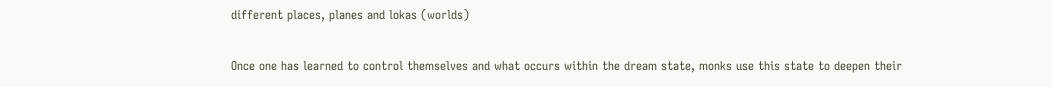different places, planes and lokas (worlds)

Once one has learned to control themselves and what occurs within the dream state, monks use this state to deepen their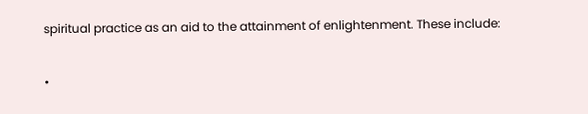spiritual practice as an aid to the attainment of enlightenment. These include:

•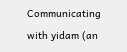Communicating with yidam (an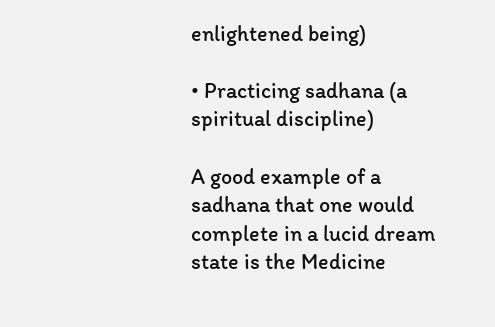enlightened being)

• Practicing sadhana (a spiritual discipline)

A good example of a sadhana that one would complete in a lucid dream state is the Medicine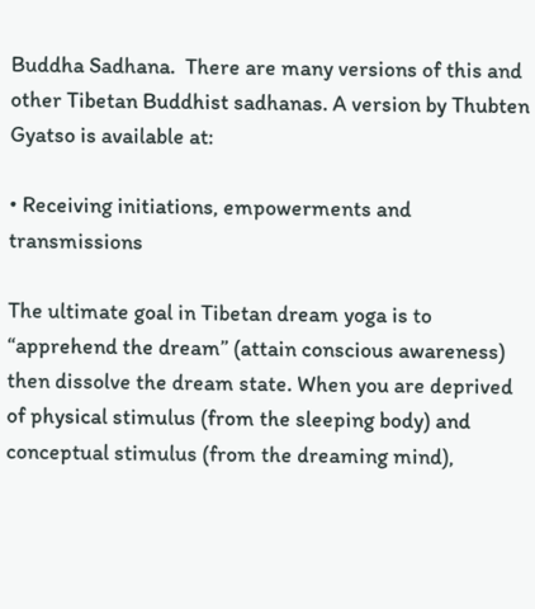Buddha Sadhana.  There are many versions of this and other Tibetan Buddhist sadhanas. A version by Thubten Gyatso is available at:

• Receiving initiations, empowerments and transmissions

The ultimate goal in Tibetan dream yoga is to “apprehend the dream” (attain conscious awareness) then dissolve the dream state. When you are deprived of physical stimulus (from the sleeping body) and conceptual stimulus (from the dreaming mind),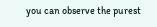you can observe the purest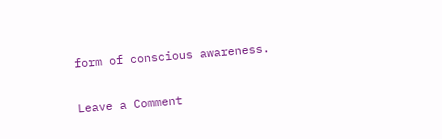form of conscious awareness.

Leave a Comment